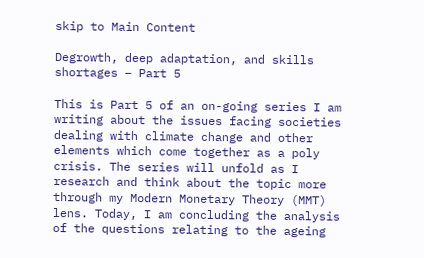skip to Main Content

Degrowth, deep adaptation, and skills shortages – Part 5

This is Part 5 of an on-going series I am writing about the issues facing societies dealing with climate change and other elements which come together as a poly crisis. The series will unfold as I research and think about the topic more through my Modern Monetary Theory (MMT) lens. Today, I am concluding the analysis of the questions relating to the ageing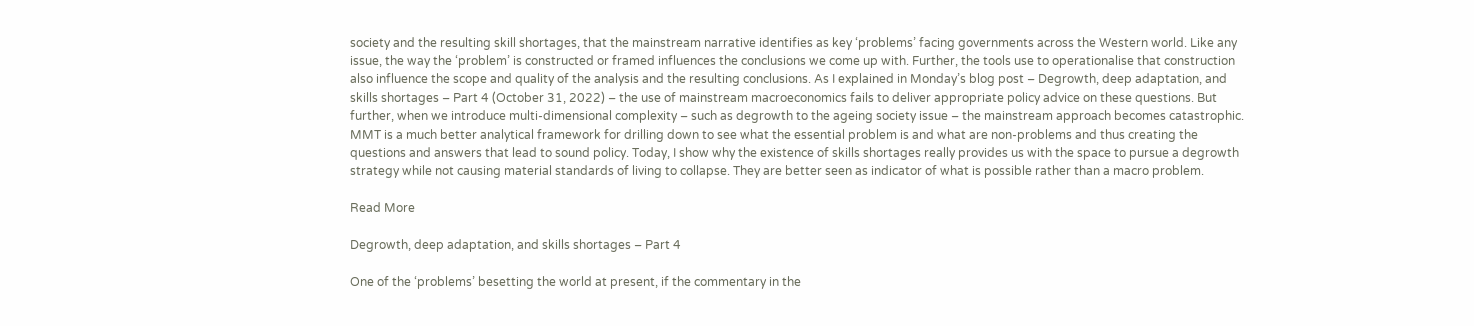society and the resulting skill shortages, that the mainstream narrative identifies as key ‘problems’ facing governments across the Western world. Like any issue, the way the ‘problem’ is constructed or framed influences the conclusions we come up with. Further, the tools use to operationalise that construction also influence the scope and quality of the analysis and the resulting conclusions. As I explained in Monday’s blog post – Degrowth, deep adaptation, and skills shortages – Part 4 (October 31, 2022) – the use of mainstream macroeconomics fails to deliver appropriate policy advice on these questions. But further, when we introduce multi-dimensional complexity – such as degrowth to the ageing society issue – the mainstream approach becomes catastrophic. MMT is a much better analytical framework for drilling down to see what the essential problem is and what are non-problems and thus creating the questions and answers that lead to sound policy. Today, I show why the existence of skills shortages really provides us with the space to pursue a degrowth strategy while not causing material standards of living to collapse. They are better seen as indicator of what is possible rather than a macro problem.

Read More

Degrowth, deep adaptation, and skills shortages – Part 4

One of the ‘problems’ besetting the world at present, if the commentary in the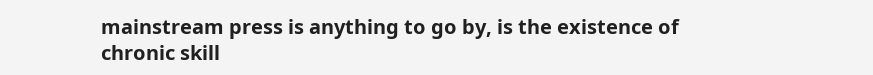mainstream press is anything to go by, is the existence of chronic skill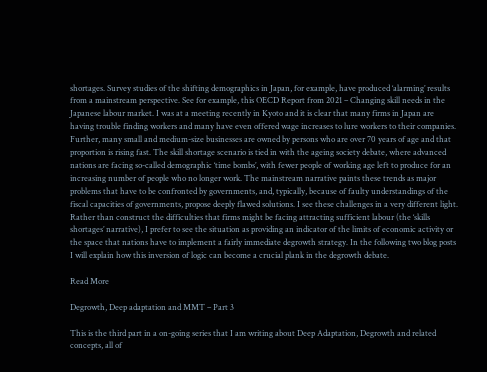shortages. Survey studies of the shifting demographics in Japan, for example, have produced ‘alarming’ results from a mainstream perspective. See for example, this OECD Report from 2021 – Changing skill needs in the Japanese labour market. I was at a meeting recently in Kyoto and it is clear that many firms in Japan are having trouble finding workers and many have even offered wage increases to lure workers to their companies. Further, many small and medium-size businesses are owned by persons who are over 70 years of age and that proportion is rising fast. The skill shortage scenario is tied in with the ageing society debate, where advanced nations are facing so-called demographic ‘time bombs’, with fewer people of working age left to produce for an increasing number of people who no longer work. The mainstream narrative paints these trends as major problems that have to be confronted by governments, and, typically, because of faulty understandings of the fiscal capacities of governments, propose deeply flawed solutions. I see these challenges in a very different light. Rather than construct the difficulties that firms might be facing attracting sufficient labour (the ‘skills shortages’ narrative), I prefer to see the situation as providing an indicator of the limits of economic activity or the space that nations have to implement a fairly immediate degrowth strategy. In the following two blog posts I will explain how this inversion of logic can become a crucial plank in the degrowth debate.

Read More

Degrowth, Deep adaptation and MMT – Part 3

This is the third part in a on-going series that I am writing about Deep Adaptation, Degrowth and related concepts, all of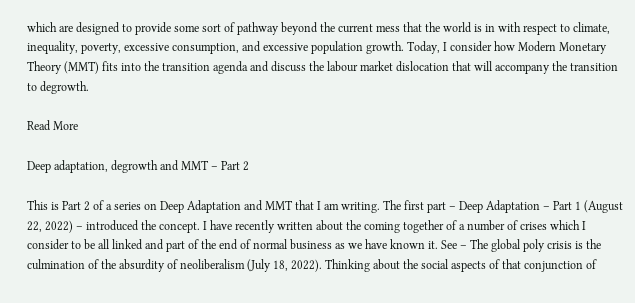which are designed to provide some sort of pathway beyond the current mess that the world is in with respect to climate, inequality, poverty, excessive consumption, and excessive population growth. Today, I consider how Modern Monetary Theory (MMT) fits into the transition agenda and discuss the labour market dislocation that will accompany the transition to degrowth.

Read More

Deep adaptation, degrowth and MMT – Part 2

This is Part 2 of a series on Deep Adaptation and MMT that I am writing. The first part – Deep Adaptation – Part 1 (August 22, 2022) – introduced the concept. I have recently written about the coming together of a number of crises which I consider to be all linked and part of the end of normal business as we have known it. See – The global poly crisis is the culmination of the absurdity of neoliberalism (July 18, 2022). Thinking about the social aspects of that conjunction of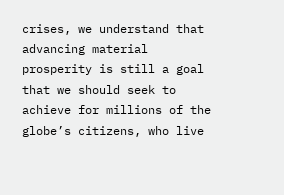crises, we understand that advancing material prosperity is still a goal that we should seek to achieve for millions of the globe’s citizens, who live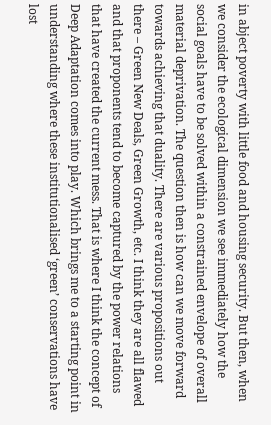in abject poverty with little food and housing security. But then, when we consider the ecological dimension we see immediately how the social goals have to be solved within a constrained envelope of overall material deprivation. The question then is how can we move forward towards achieving that duality. There are various propositions out there – Green New Deals, Green Growth, etc. I think they are all flawed and that proponents tend to become captured by the power relations that have created the current mess. That is where I think the concept of Deep Adaptation comes into play. Which brings me to a starting point in understanding where these institutionalised ‘green’ conservations have lost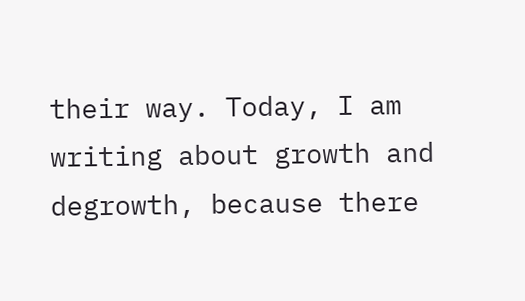their way. Today, I am writing about growth and degrowth, because there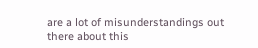are a lot of misunderstandings out there about this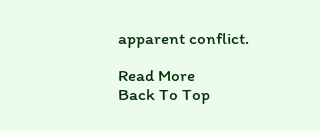apparent conflict.

Read More
Back To Top